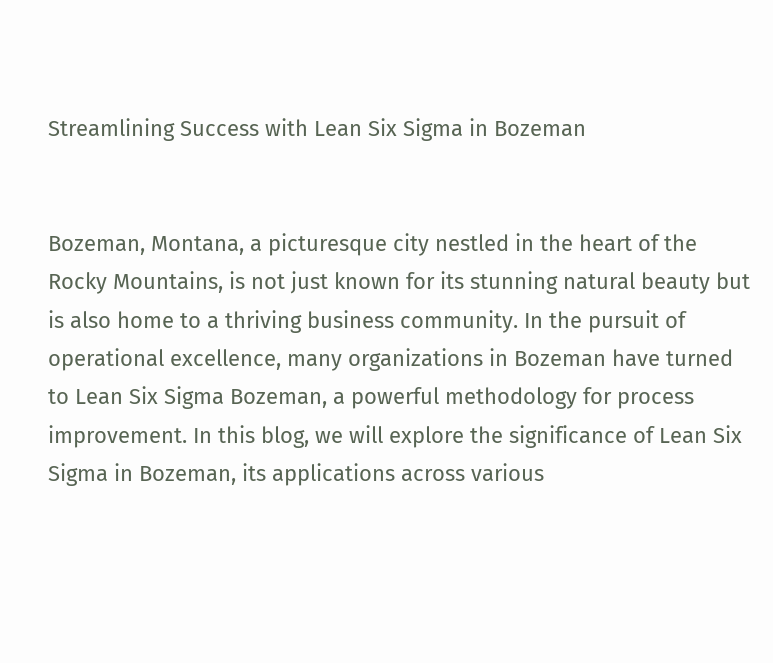Streamlining Success with Lean Six Sigma in Bozeman


Bozeman, Montana, a picturesque city nestled in the heart of the Rocky Mountains, is not just known for its stunning natural beauty but is also home to a thriving business community. In the pursuit of operational excellence, many organizations in Bozeman have turned to Lean Six Sigma Bozeman, a powerful methodology for process improvement. In this blog, we will explore the significance of Lean Six Sigma in Bozeman, its applications across various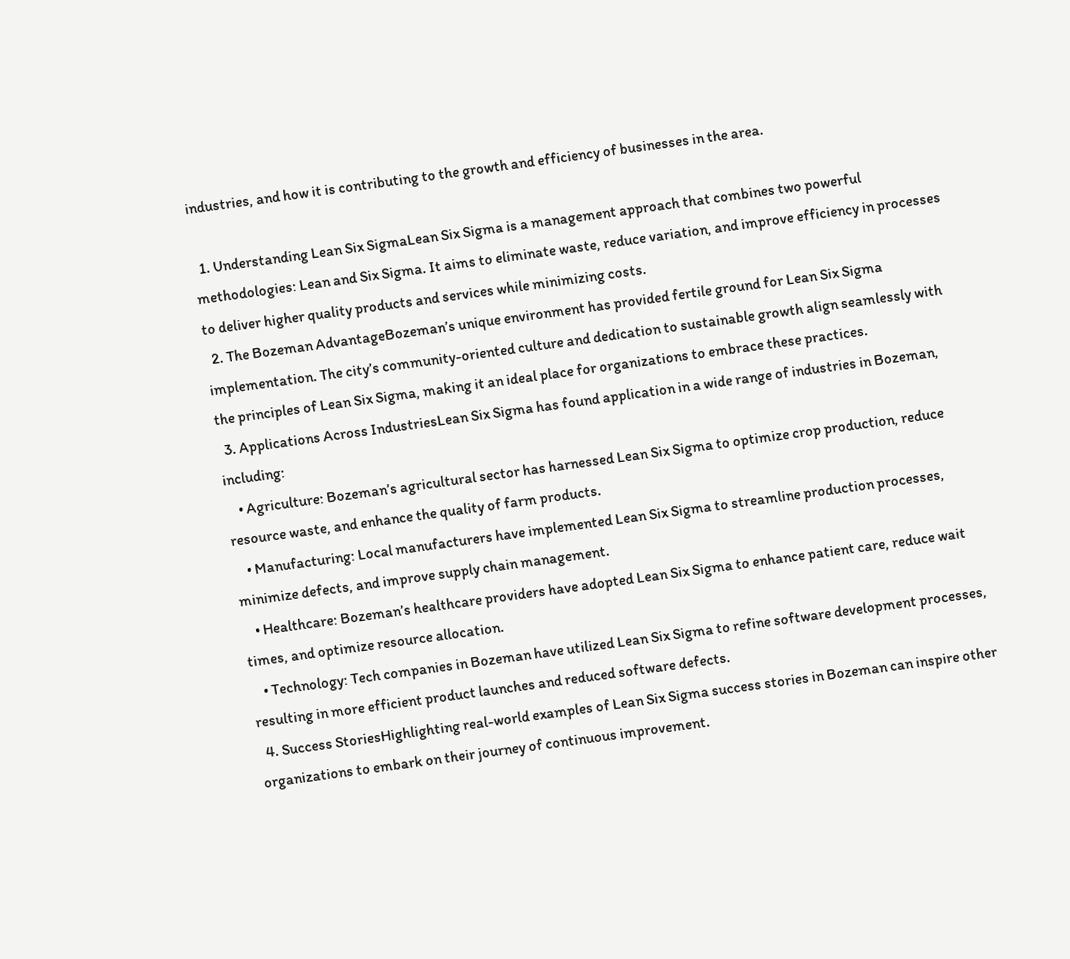industries, and how it is contributing to the growth and efficiency of businesses in the area.

  1. Understanding Lean Six SigmaLean Six Sigma is a management approach that combines two powerful methodologies: Lean and Six Sigma. It aims to eliminate waste, reduce variation, and improve efficiency in processes to deliver higher quality products and services while minimizing costs.
  2. The Bozeman AdvantageBozeman’s unique environment has provided fertile ground for Lean Six Sigma implementation. The city’s community-oriented culture and dedication to sustainable growth align seamlessly with the principles of Lean Six Sigma, making it an ideal place for organizations to embrace these practices.
  3. Applications Across IndustriesLean Six Sigma has found application in a wide range of industries in Bozeman, including:
    • Agriculture: Bozeman’s agricultural sector has harnessed Lean Six Sigma to optimize crop production, reduce resource waste, and enhance the quality of farm products.
    • Manufacturing: Local manufacturers have implemented Lean Six Sigma to streamline production processes, minimize defects, and improve supply chain management.
    • Healthcare: Bozeman’s healthcare providers have adopted Lean Six Sigma to enhance patient care, reduce wait times, and optimize resource allocation.
    • Technology: Tech companies in Bozeman have utilized Lean Six Sigma to refine software development processes, resulting in more efficient product launches and reduced software defects.
  4. Success StoriesHighlighting real-world examples of Lean Six Sigma success stories in Bozeman can inspire other organizations to embark on their journey of continuous improvement.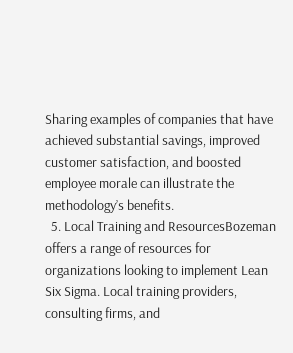Sharing examples of companies that have achieved substantial savings, improved customer satisfaction, and boosted employee morale can illustrate the methodology’s benefits.
  5. Local Training and ResourcesBozeman offers a range of resources for organizations looking to implement Lean Six Sigma. Local training providers, consulting firms, and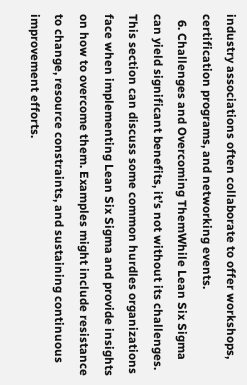industry associations often collaborate to offer workshops, certification programs, and networking events.
  6. Challenges and Overcoming ThemWhile Lean Six Sigma can yield significant benefits, it’s not without its challenges. This section can discuss some common hurdles organizations face when implementing Lean Six Sigma and provide insights on how to overcome them. Examples might include resistance to change, resource constraints, and sustaining continuous improvement efforts.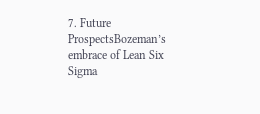7. Future ProspectsBozeman’s embrace of Lean Six Sigma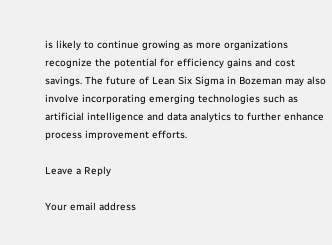is likely to continue growing as more organizations recognize the potential for efficiency gains and cost savings. The future of Lean Six Sigma in Bozeman may also involve incorporating emerging technologies such as artificial intelligence and data analytics to further enhance process improvement efforts.

Leave a Reply

Your email address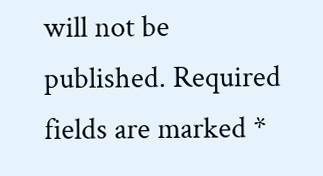will not be published. Required fields are marked *